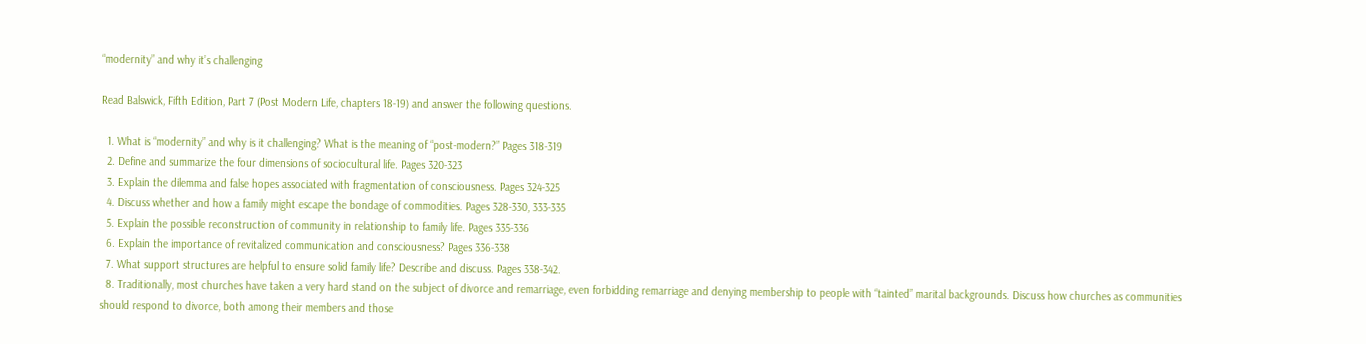“modernity” and why it’s challenging

Read Balswick, Fifth Edition, Part 7 (Post Modern Life, chapters 18-19) and answer the following questions.

  1. What is “modernity” and why is it challenging? What is the meaning of “post-modern?” Pages 318-319
  2. Define and summarize the four dimensions of sociocultural life. Pages 320-323
  3. Explain the dilemma and false hopes associated with fragmentation of consciousness. Pages 324-325
  4. Discuss whether and how a family might escape the bondage of commodities. Pages 328-330, 333-335
  5. Explain the possible reconstruction of community in relationship to family life. Pages 335-336
  6. Explain the importance of revitalized communication and consciousness? Pages 336-338
  7. What support structures are helpful to ensure solid family life? Describe and discuss. Pages 338-342.
  8. Traditionally, most churches have taken a very hard stand on the subject of divorce and remarriage, even forbidding remarriage and denying membership to people with “tainted” marital backgrounds. Discuss how churches as communities should respond to divorce, both among their members and those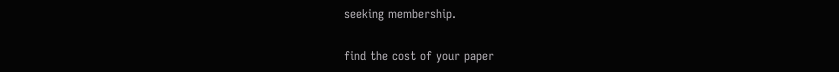seeking membership.

find the cost of your paper